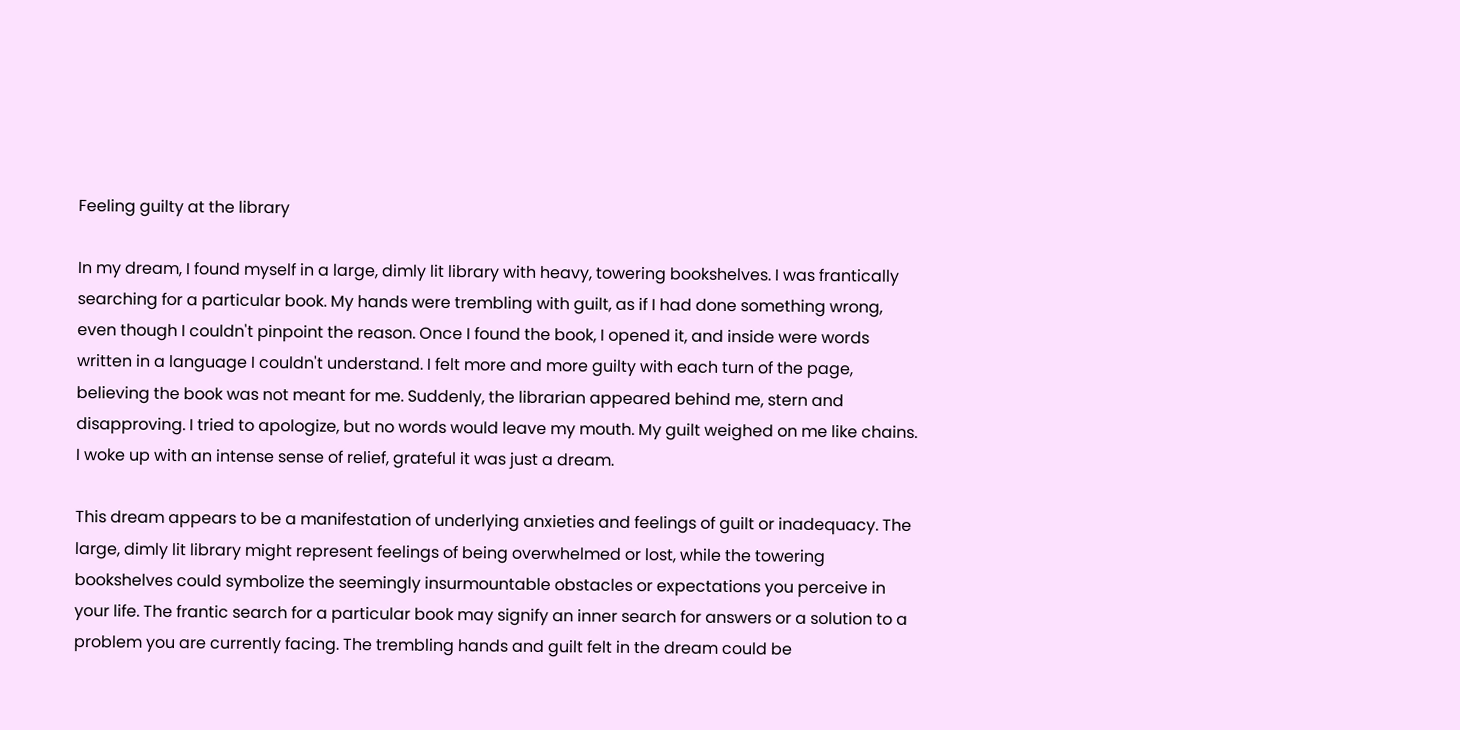Feeling guilty at the library

In my dream, I found myself in a large, dimly lit library with heavy, towering bookshelves. I was frantically searching for a particular book. My hands were trembling with guilt, as if I had done something wrong, even though I couldn't pinpoint the reason. Once I found the book, I opened it, and inside were words written in a language I couldn't understand. I felt more and more guilty with each turn of the page, believing the book was not meant for me. Suddenly, the librarian appeared behind me, stern and disapproving. I tried to apologize, but no words would leave my mouth. My guilt weighed on me like chains. I woke up with an intense sense of relief, grateful it was just a dream.

This dream appears to be a manifestation of underlying anxieties and feelings of guilt or inadequacy. The large, dimly lit library might represent feelings of being overwhelmed or lost, while the towering bookshelves could symbolize the seemingly insurmountable obstacles or expectations you perceive in your life. The frantic search for a particular book may signify an inner search for answers or a solution to a problem you are currently facing. The trembling hands and guilt felt in the dream could be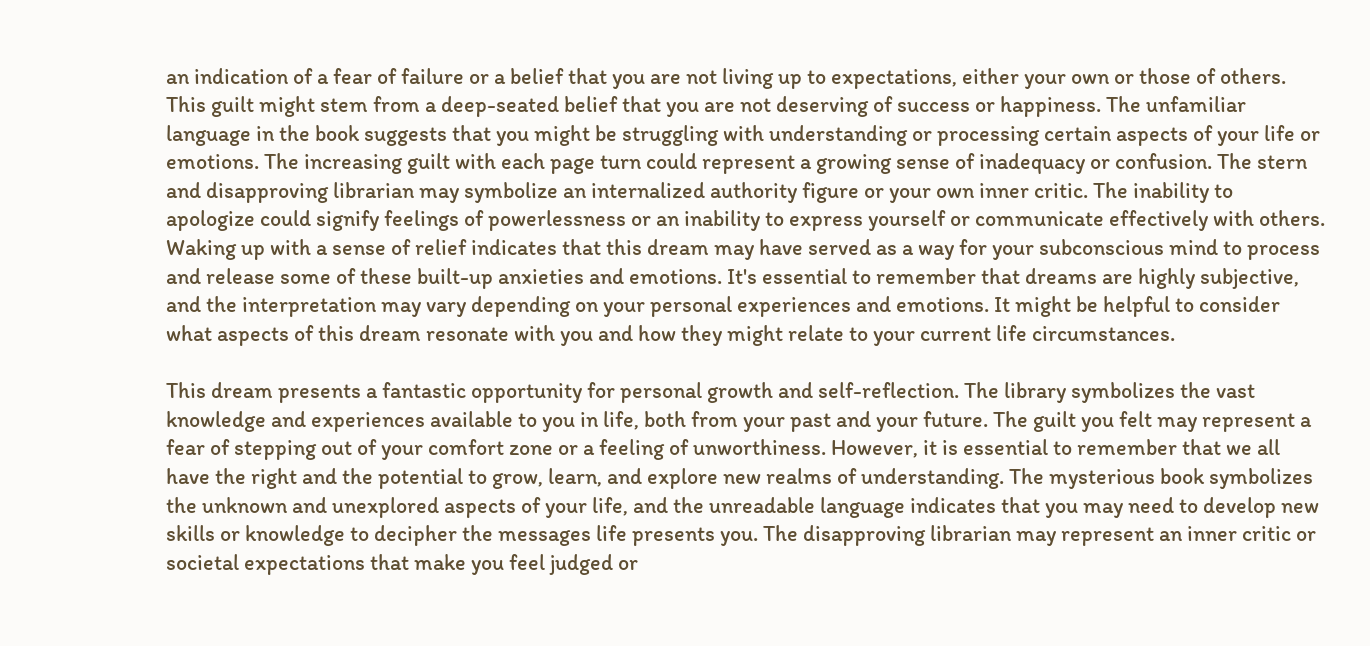an indication of a fear of failure or a belief that you are not living up to expectations, either your own or those of others. This guilt might stem from a deep-seated belief that you are not deserving of success or happiness. The unfamiliar language in the book suggests that you might be struggling with understanding or processing certain aspects of your life or emotions. The increasing guilt with each page turn could represent a growing sense of inadequacy or confusion. The stern and disapproving librarian may symbolize an internalized authority figure or your own inner critic. The inability to apologize could signify feelings of powerlessness or an inability to express yourself or communicate effectively with others. Waking up with a sense of relief indicates that this dream may have served as a way for your subconscious mind to process and release some of these built-up anxieties and emotions. It's essential to remember that dreams are highly subjective, and the interpretation may vary depending on your personal experiences and emotions. It might be helpful to consider what aspects of this dream resonate with you and how they might relate to your current life circumstances.

This dream presents a fantastic opportunity for personal growth and self-reflection. The library symbolizes the vast knowledge and experiences available to you in life, both from your past and your future. The guilt you felt may represent a fear of stepping out of your comfort zone or a feeling of unworthiness. However, it is essential to remember that we all have the right and the potential to grow, learn, and explore new realms of understanding. The mysterious book symbolizes the unknown and unexplored aspects of your life, and the unreadable language indicates that you may need to develop new skills or knowledge to decipher the messages life presents you. The disapproving librarian may represent an inner critic or societal expectations that make you feel judged or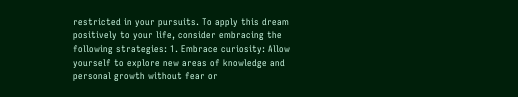restricted in your pursuits. To apply this dream positively to your life, consider embracing the following strategies: 1. Embrace curiosity: Allow yourself to explore new areas of knowledge and personal growth without fear or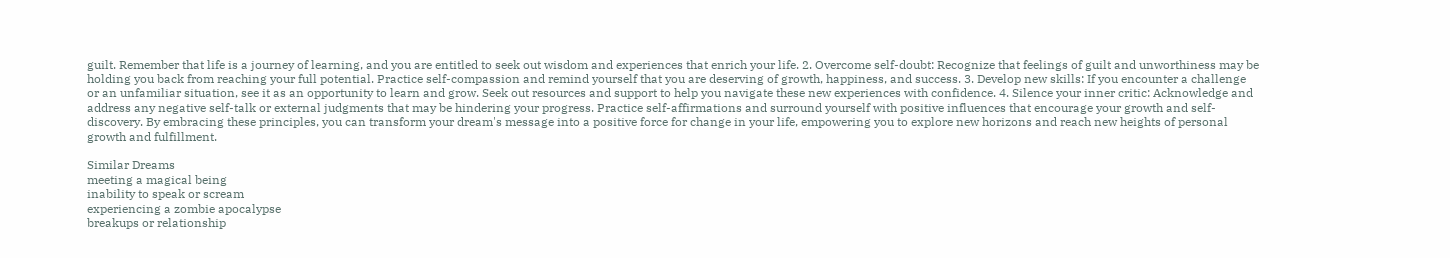guilt. Remember that life is a journey of learning, and you are entitled to seek out wisdom and experiences that enrich your life. 2. Overcome self-doubt: Recognize that feelings of guilt and unworthiness may be holding you back from reaching your full potential. Practice self-compassion and remind yourself that you are deserving of growth, happiness, and success. 3. Develop new skills: If you encounter a challenge or an unfamiliar situation, see it as an opportunity to learn and grow. Seek out resources and support to help you navigate these new experiences with confidence. 4. Silence your inner critic: Acknowledge and address any negative self-talk or external judgments that may be hindering your progress. Practice self-affirmations and surround yourself with positive influences that encourage your growth and self-discovery. By embracing these principles, you can transform your dream's message into a positive force for change in your life, empowering you to explore new horizons and reach new heights of personal growth and fulfillment.

Similar Dreams
meeting a magical being
inability to speak or scream
experiencing a zombie apocalypse
breakups or relationship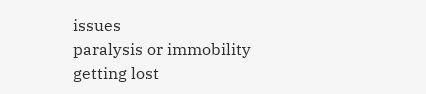issues
paralysis or immobility
getting lost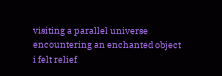visiting a parallel universe
encountering an enchanted object
i felt relief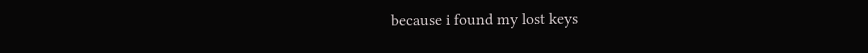because i found my lost keys